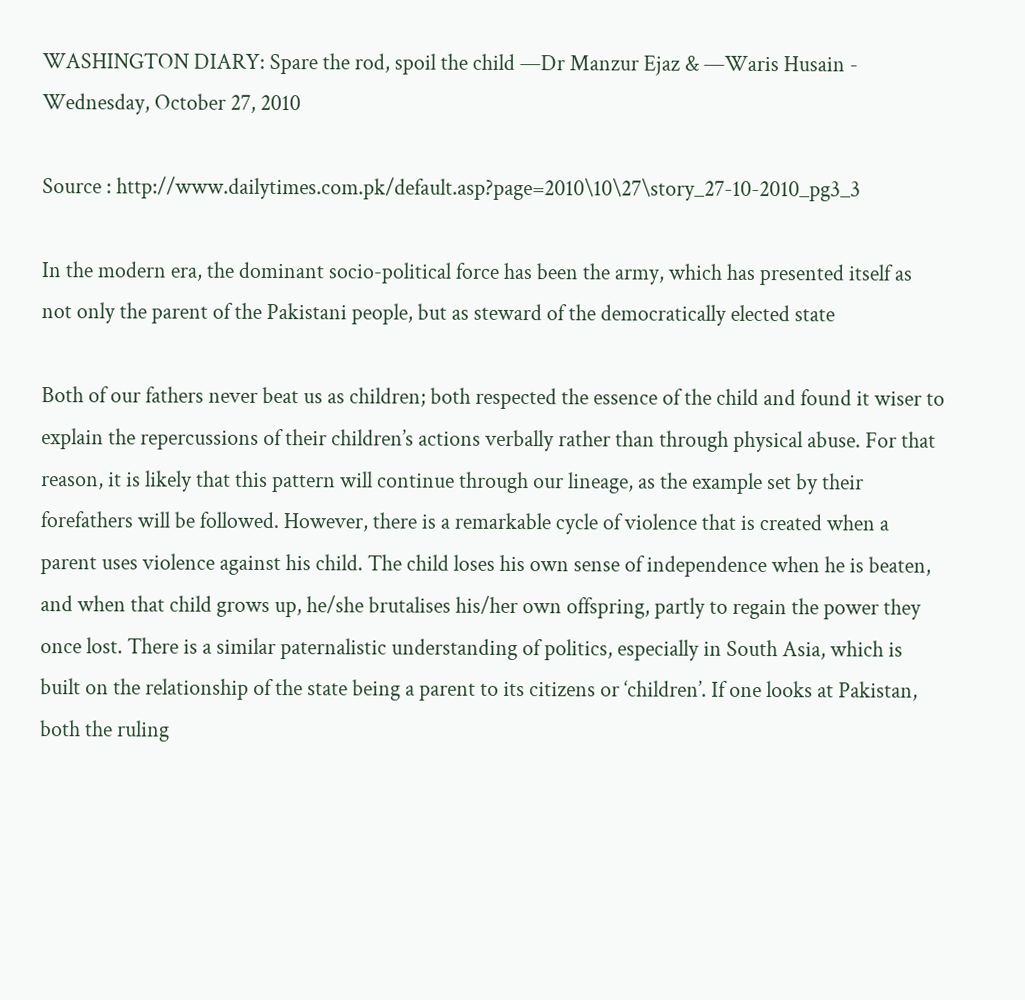WASHINGTON DIARY: Spare the rod, spoil the child —Dr Manzur Ejaz & —Waris Husain - Wednesday, October 27, 2010

Source : http://www.dailytimes.com.pk/default.asp?page=2010\10\27\story_27-10-2010_pg3_3

In the modern era, the dominant socio-political force has been the army, which has presented itself as not only the parent of the Pakistani people, but as steward of the democratically elected state

Both of our fathers never beat us as children; both respected the essence of the child and found it wiser to explain the repercussions of their children’s actions verbally rather than through physical abuse. For that reason, it is likely that this pattern will continue through our lineage, as the example set by their forefathers will be followed. However, there is a remarkable cycle of violence that is created when a parent uses violence against his child. The child loses his own sense of independence when he is beaten, and when that child grows up, he/she brutalises his/her own offspring, partly to regain the power they once lost. There is a similar paternalistic understanding of politics, especially in South Asia, which is built on the relationship of the state being a parent to its citizens or ‘children’. If one looks at Pakistan, both the ruling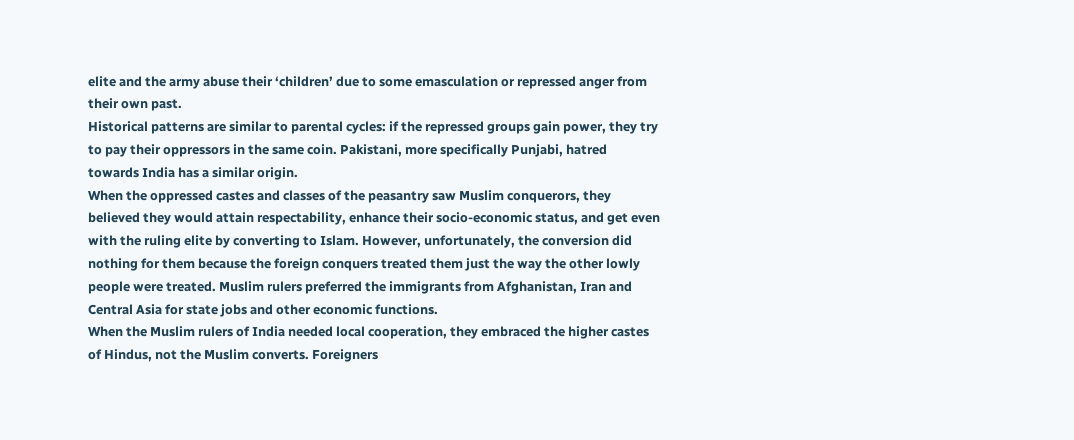elite and the army abuse their ‘children’ due to some emasculation or repressed anger from their own past.
Historical patterns are similar to parental cycles: if the repressed groups gain power, they try to pay their oppressors in the same coin. Pakistani, more specifically Punjabi, hatred towards India has a similar origin.
When the oppressed castes and classes of the peasantry saw Muslim conquerors, they believed they would attain respectability, enhance their socio-economic status, and get even with the ruling elite by converting to Islam. However, unfortunately, the conversion did nothing for them because the foreign conquers treated them just the way the other lowly people were treated. Muslim rulers preferred the immigrants from Afghanistan, Iran and Central Asia for state jobs and other economic functions.
When the Muslim rulers of India needed local cooperation, they embraced the higher castes of Hindus, not the Muslim converts. Foreigners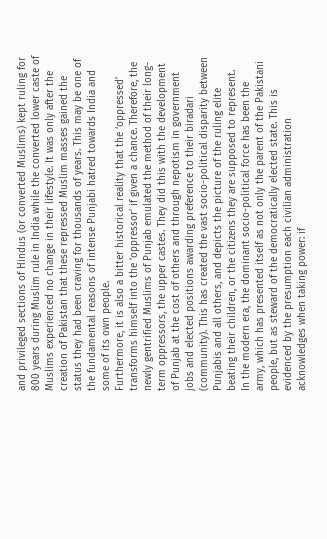and privileged sections of Hindus (or converted Muslims) kept ruling for 800 years during Muslim rule in India while the converted lower caste of Muslims experienced no change in their lifestyle. It was only after the creation of Pakistan that these repressed Muslim masses gained the status they had been craving for thousands of years. This may be one of the fundamental reasons of intense Punjabi hatred towards India and some of its own people.
Furthermore, it is also a bitter historical reality that the ‘oppressed’ transforms himself into the ‘oppressor’ if given a chance. Therefore, the newly gentrified Muslims of Punjab emulated the method of their long-term oppressors, the upper castes. They did this with the development of Punjab at the cost of others and through nepotism in government jobs and elected positions awarding preference to their biradari (community). This has created the vast socio-political disparity between Punjabis and all others, and depicts the picture of the ruling elite beating their children, or the citizens they are supposed to represent.
In the modern era, the dominant socio-political force has been the army, which has presented itself as not only the parent of the Pakistani people, but as steward of the democratically elected state. This is evidenced by the presumption each civilian administration acknowledges when taking power: if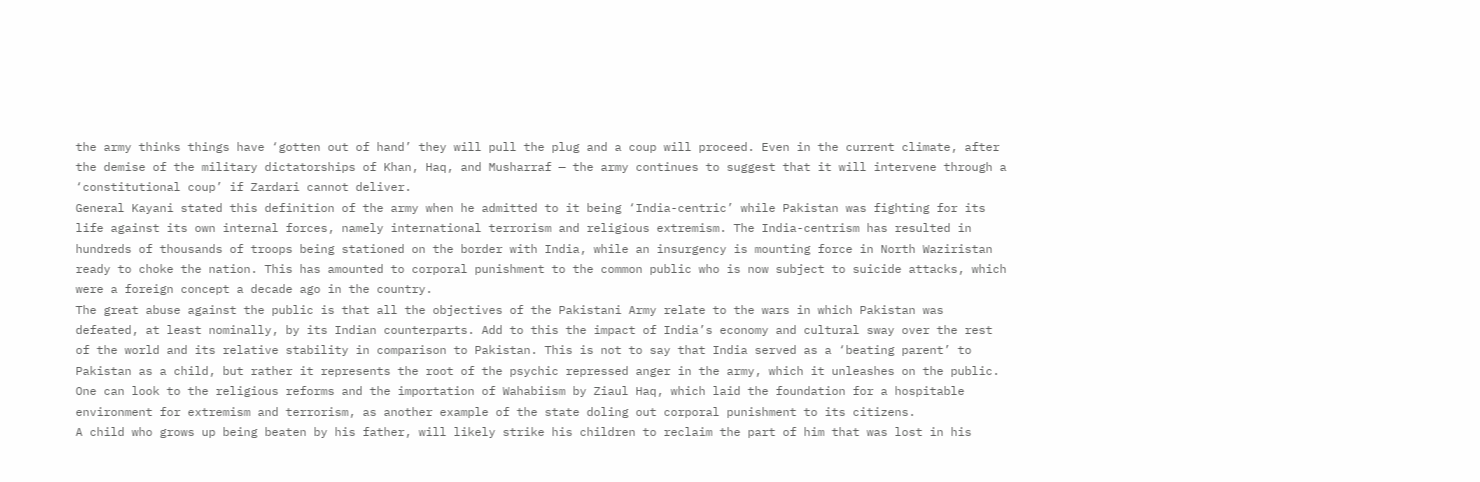the army thinks things have ‘gotten out of hand’ they will pull the plug and a coup will proceed. Even in the current climate, after the demise of the military dictatorships of Khan, Haq, and Musharraf — the army continues to suggest that it will intervene through a ‘constitutional coup’ if Zardari cannot deliver.
General Kayani stated this definition of the army when he admitted to it being ‘India-centric’ while Pakistan was fighting for its life against its own internal forces, namely international terrorism and religious extremism. The India-centrism has resulted in hundreds of thousands of troops being stationed on the border with India, while an insurgency is mounting force in North Waziristan ready to choke the nation. This has amounted to corporal punishment to the common public who is now subject to suicide attacks, which were a foreign concept a decade ago in the country.
The great abuse against the public is that all the objectives of the Pakistani Army relate to the wars in which Pakistan was defeated, at least nominally, by its Indian counterparts. Add to this the impact of India’s economy and cultural sway over the rest of the world and its relative stability in comparison to Pakistan. This is not to say that India served as a ‘beating parent’ to Pakistan as a child, but rather it represents the root of the psychic repressed anger in the army, which it unleashes on the public. One can look to the religious reforms and the importation of Wahabiism by Ziaul Haq, which laid the foundation for a hospitable environment for extremism and terrorism, as another example of the state doling out corporal punishment to its citizens.
A child who grows up being beaten by his father, will likely strike his children to reclaim the part of him that was lost in his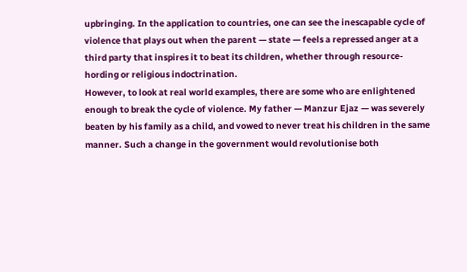upbringing. In the application to countries, one can see the inescapable cycle of violence that plays out when the parent — state — feels a repressed anger at a third party that inspires it to beat its children, whether through resource-hording or religious indoctrination.
However, to look at real world examples, there are some who are enlightened enough to break the cycle of violence. My father — Manzur Ejaz — was severely beaten by his family as a child, and vowed to never treat his children in the same manner. Such a change in the government would revolutionise both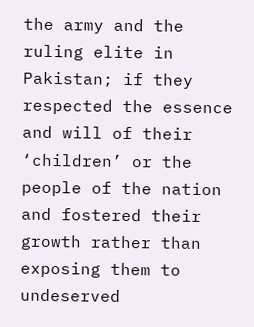the army and the ruling elite in Pakistan; if they respected the essence and will of their ‘children’ or the people of the nation and fostered their growth rather than exposing them to undeserved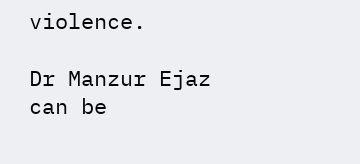violence.

Dr Manzur Ejaz can be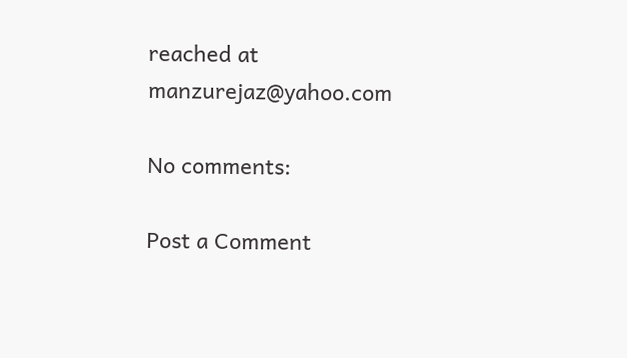reached at manzurejaz@yahoo.com

No comments:

Post a Comment